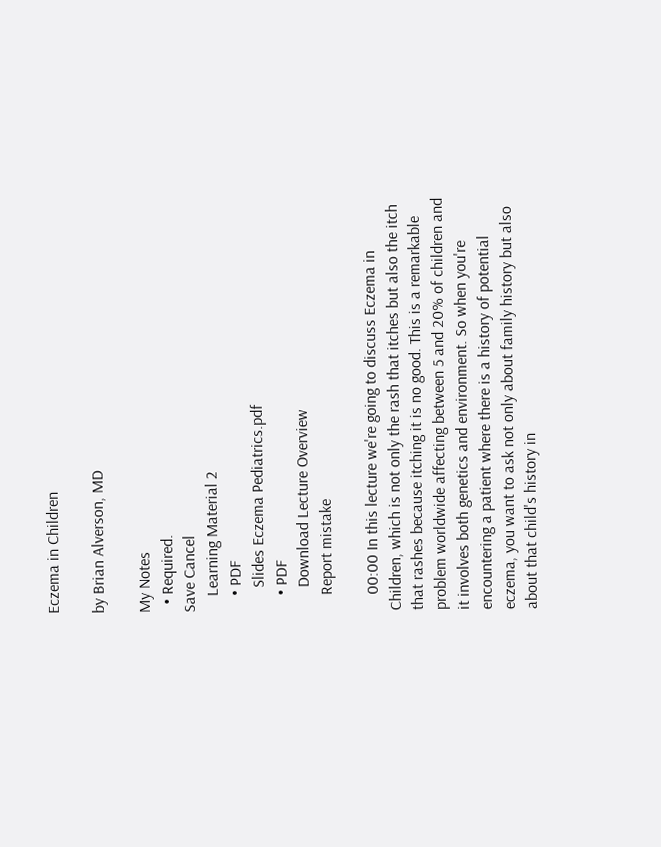Eczema in Children

by Brian Alverson, MD

My Notes
  • Required.
Save Cancel
    Learning Material 2
    • PDF
      Slides Eczema Pediatrics.pdf
    • PDF
      Download Lecture Overview
    Report mistake

    00:00 In this lecture we're going to discuss Eczema in Children, which is not only the rash that itches but also the itch that rashes because itching it is no good. This is a remarkable problem worldwide affecting between 5 and 20% of children and it involves both genetics and environment. So when you're encountering a patient where there is a history of potential eczema, you want to ask not only about family history but also about that child's history in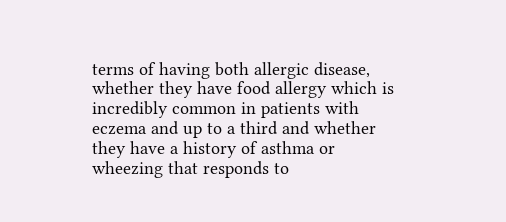terms of having both allergic disease, whether they have food allergy which is incredibly common in patients with eczema and up to a third and whether they have a history of asthma or wheezing that responds to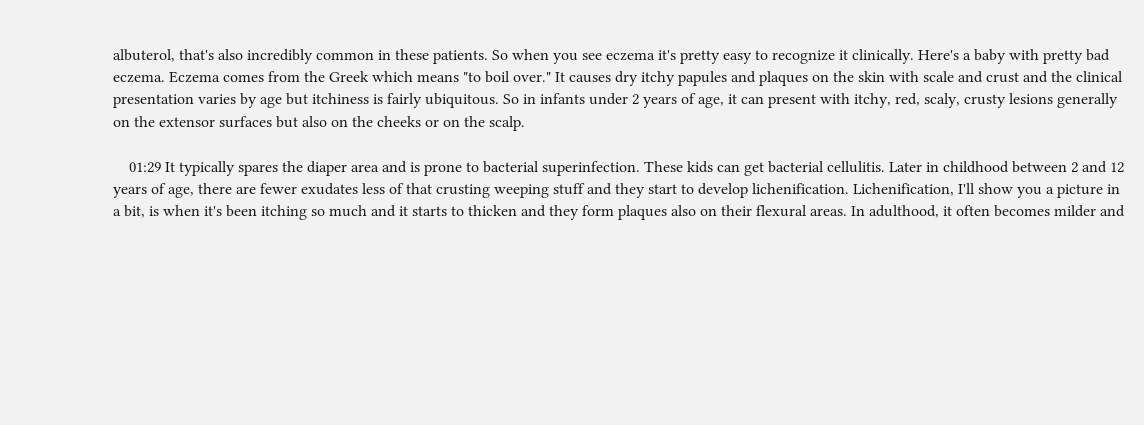albuterol, that's also incredibly common in these patients. So when you see eczema it's pretty easy to recognize it clinically. Here's a baby with pretty bad eczema. Eczema comes from the Greek which means "to boil over." It causes dry itchy papules and plaques on the skin with scale and crust and the clinical presentation varies by age but itchiness is fairly ubiquitous. So in infants under 2 years of age, it can present with itchy, red, scaly, crusty lesions generally on the extensor surfaces but also on the cheeks or on the scalp.

    01:29 It typically spares the diaper area and is prone to bacterial superinfection. These kids can get bacterial cellulitis. Later in childhood between 2 and 12 years of age, there are fewer exudates less of that crusting weeping stuff and they start to develop lichenification. Lichenification, I'll show you a picture in a bit, is when it's been itching so much and it starts to thicken and they form plaques also on their flexural areas. In adulthood, it often becomes milder and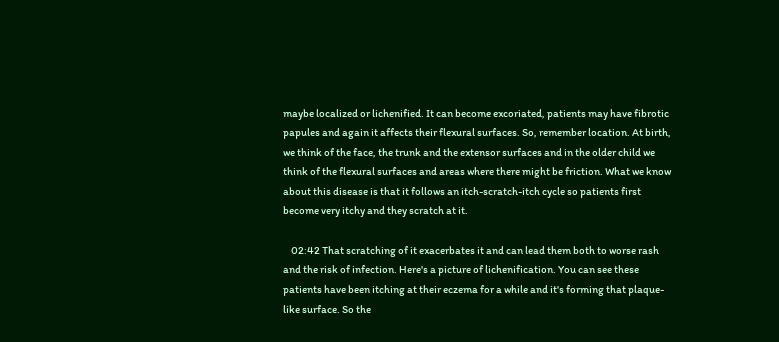maybe localized or lichenified. It can become excoriated, patients may have fibrotic papules and again it affects their flexural surfaces. So, remember location. At birth, we think of the face, the trunk and the extensor surfaces and in the older child we think of the flexural surfaces and areas where there might be friction. What we know about this disease is that it follows an itch-scratch-itch cycle so patients first become very itchy and they scratch at it.

    02:42 That scratching of it exacerbates it and can lead them both to worse rash and the risk of infection. Here's a picture of lichenification. You can see these patients have been itching at their eczema for a while and it's forming that plaque-like surface. So the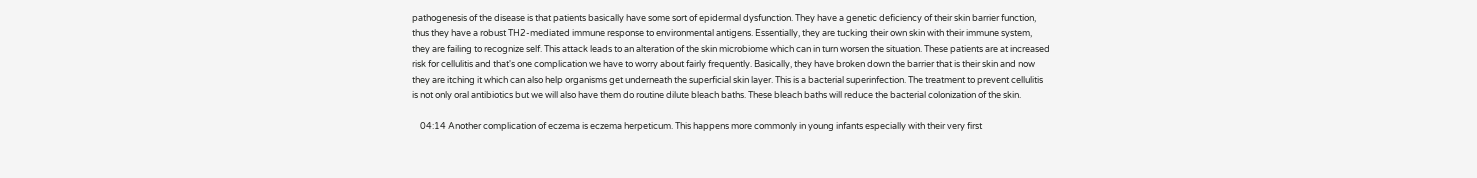pathogenesis of the disease is that patients basically have some sort of epidermal dysfunction. They have a genetic deficiency of their skin barrier function, thus they have a robust TH2-mediated immune response to environmental antigens. Essentially, they are tucking their own skin with their immune system, they are failing to recognize self. This attack leads to an alteration of the skin microbiome which can in turn worsen the situation. These patients are at increased risk for cellulitis and that's one complication we have to worry about fairly frequently. Basically, they have broken down the barrier that is their skin and now they are itching it which can also help organisms get underneath the superficial skin layer. This is a bacterial superinfection. The treatment to prevent cellulitis is not only oral antibiotics but we will also have them do routine dilute bleach baths. These bleach baths will reduce the bacterial colonization of the skin.

    04:14 Another complication of eczema is eczema herpeticum. This happens more commonly in young infants especially with their very first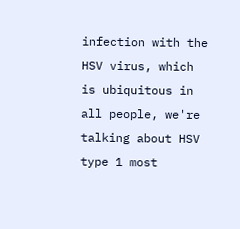infection with the HSV virus, which is ubiquitous in all people, we're talking about HSV type 1 most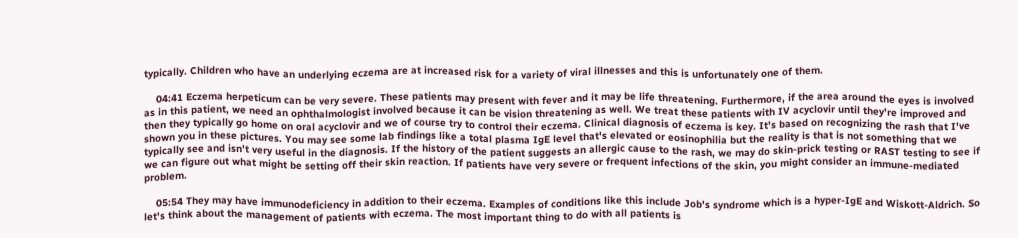typically. Children who have an underlying eczema are at increased risk for a variety of viral illnesses and this is unfortunately one of them.

    04:41 Eczema herpeticum can be very severe. These patients may present with fever and it may be life threatening. Furthermore, if the area around the eyes is involved as in this patient, we need an ophthalmologist involved because it can be vision threatening as well. We treat these patients with IV acyclovir until they're improved and then they typically go home on oral acyclovir and we of course try to control their eczema. Clinical diagnosis of eczema is key. It's based on recognizing the rash that I've shown you in these pictures. You may see some lab findings like a total plasma IgE level that's elevated or eosinophilia but the reality is that is not something that we typically see and isn't very useful in the diagnosis. If the history of the patient suggests an allergic cause to the rash, we may do skin-prick testing or RAST testing to see if we can figure out what might be setting off their skin reaction. If patients have very severe or frequent infections of the skin, you might consider an immune-mediated problem.

    05:54 They may have immunodeficiency in addition to their eczema. Examples of conditions like this include Job's syndrome which is a hyper-IgE and Wiskott-Aldrich. So let's think about the management of patients with eczema. The most important thing to do with all patients is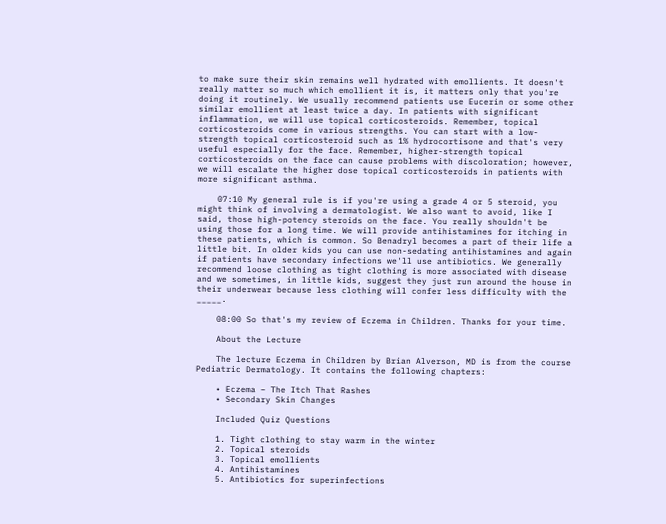to make sure their skin remains well hydrated with emollients. It doesn't really matter so much which emollient it is, it matters only that you're doing it routinely. We usually recommend patients use Eucerin or some other similar emollient at least twice a day. In patients with significant inflammation, we will use topical corticosteroids. Remember, topical corticosteroids come in various strengths. You can start with a low-strength topical corticosteroid such as 1% hydrocortisone and that's very useful especially for the face. Remember, higher-strength topical corticosteroids on the face can cause problems with discoloration; however, we will escalate the higher dose topical corticosteroids in patients with more significant asthma.

    07:10 My general rule is if you're using a grade 4 or 5 steroid, you might think of involving a dermatologist. We also want to avoid, like I said, those high-potency steroids on the face. You really shouldn't be using those for a long time. We will provide antihistamines for itching in these patients, which is common. So Benadryl becomes a part of their life a little bit. In older kids you can use non-sedating antihistamines and again if patients have secondary infections we'll use antibiotics. We generally recommend loose clothing as tight clothing is more associated with disease and we sometimes, in little kids, suggest they just run around the house in their underwear because less clothing will confer less difficulty with the _____.

    08:00 So that's my review of Eczema in Children. Thanks for your time.

    About the Lecture

    The lecture Eczema in Children by Brian Alverson, MD is from the course Pediatric Dermatology. It contains the following chapters:

    • Eczema – The Itch That Rashes
    • Secondary Skin Changes

    Included Quiz Questions

    1. Tight clothing to stay warm in the winter
    2. Topical steroids
    3. Topical emollients
    4. Antihistamines
    5. Antibiotics for superinfections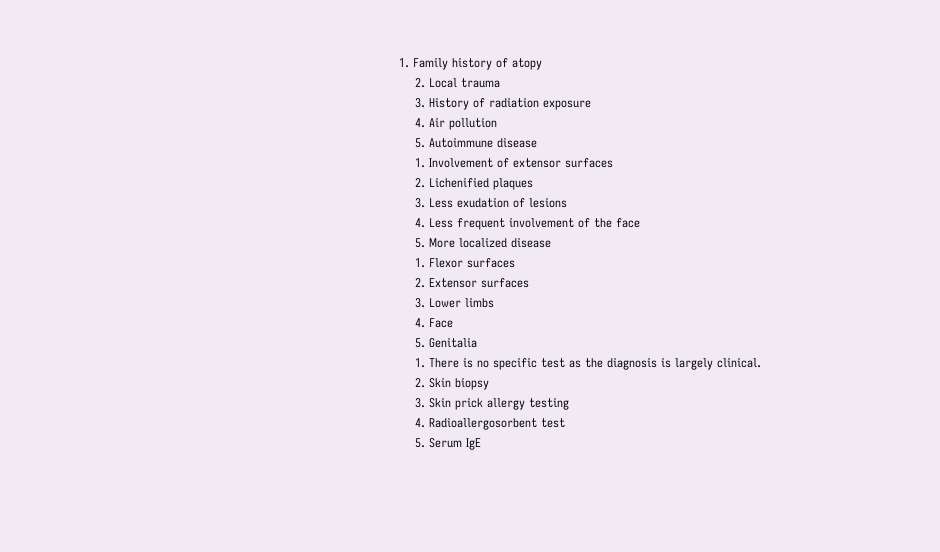1. Family history of atopy
    2. Local trauma
    3. History of radiation exposure
    4. Air pollution
    5. Autoimmune disease
    1. Involvement of extensor surfaces
    2. Lichenified plaques
    3. Less exudation of lesions
    4. Less frequent involvement of the face
    5. More localized disease
    1. Flexor surfaces
    2. Extensor surfaces
    3. Lower limbs
    4. Face
    5. Genitalia
    1. There is no specific test as the diagnosis is largely clinical.
    2. Skin biopsy
    3. Skin prick allergy testing
    4. Radioallergosorbent test
    5. Serum IgE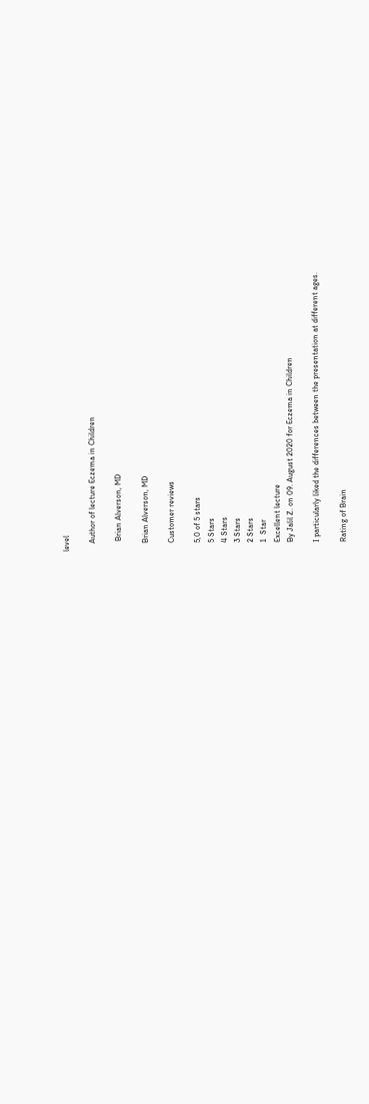level

    Author of lecture Eczema in Children

     Brian Alverson, MD

    Brian Alverson, MD

    Customer reviews

    5,0 of 5 stars
    5 Stars
    4 Stars
    3 Stars
    2 Stars
    1  Star
    Excellent lecture
    By Jalil Z. on 09. August 2020 for Eczema in Children

    I particularly liked the differences between the presentation at different ages.

    Rating of Brain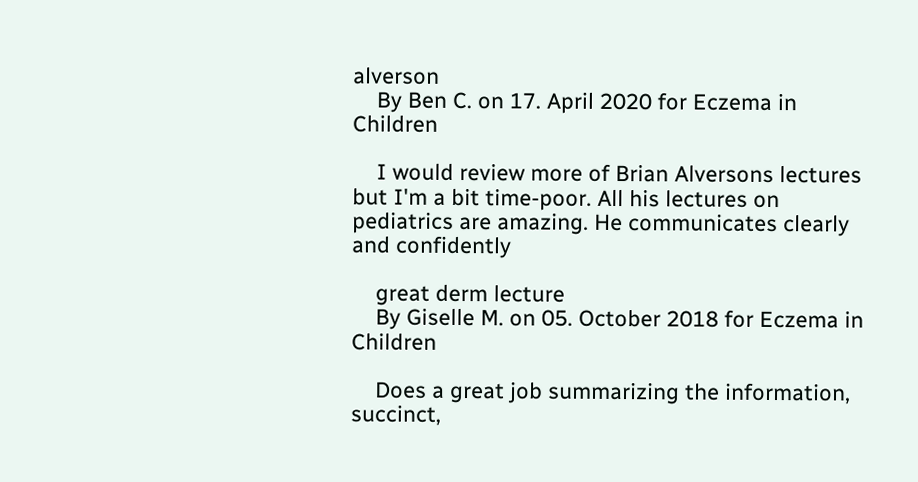alverson
    By Ben C. on 17. April 2020 for Eczema in Children

    I would review more of Brian Alversons lectures but I'm a bit time-poor. All his lectures on pediatrics are amazing. He communicates clearly and confidently

    great derm lecture
    By Giselle M. on 05. October 2018 for Eczema in Children

    Does a great job summarizing the information, succinct,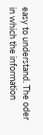easy to understand. The oder in which the information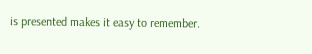is presented makes it easy to remember.